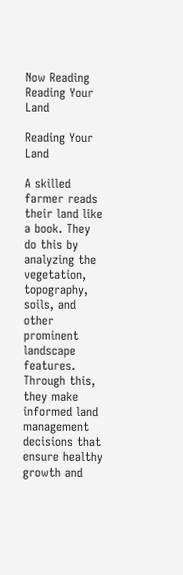Now Reading
Reading Your Land

Reading Your Land

A skilled farmer reads their land like a book. They do this by analyzing the vegetation, topography, soils, and other prominent landscape features. Through this, they make informed land management decisions that ensure healthy growth and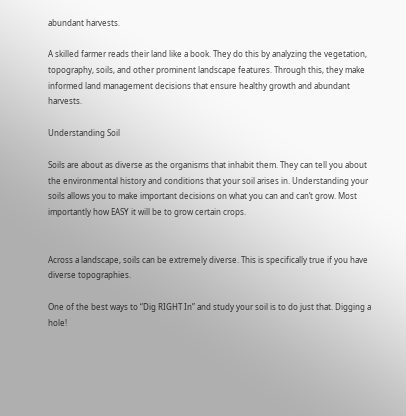abundant harvests.

A skilled farmer reads their land like a book. They do this by analyzing the vegetation, topography, soils, and other prominent landscape features. Through this, they make informed land management decisions that ensure healthy growth and abundant harvests.

Understanding Soil

Soils are about as diverse as the organisms that inhabit them. They can tell you about the environmental history and conditions that your soil arises in. Understanding your soils allows you to make important decisions on what you can and can’t grow. Most importantly how EASY it will be to grow certain crops.


Across a landscape, soils can be extremely diverse. This is specifically true if you have diverse topographies.

One of the best ways to “Dig RIGHT In” and study your soil is to do just that. Digging a hole!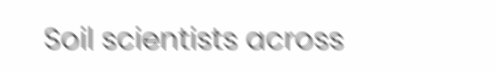Soil scientists across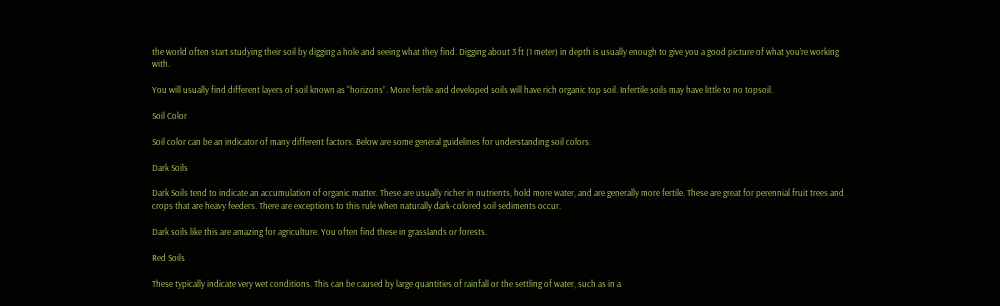the world often start studying their soil by digging a hole and seeing what they find. Digging about 3 ft (1 meter) in depth is usually enough to give you a good picture of what you’re working with.

You will usually find different layers of soil known as “horizons”. More fertile and developed soils will have rich organic top soil. Infertile soils may have little to no topsoil.

Soil Color

Soil color can be an indicator of many different factors. Below are some general guidelines for understanding soil colors.

Dark Soils

Dark Soils tend to indicate an accumulation of organic matter. These are usually richer in nutrients, hold more water, and are generally more fertile. These are great for perennial fruit trees and crops that are heavy feeders. There are exceptions to this rule when naturally dark-colored soil sediments occur.

Dark soils like this are amazing for agriculture. You often find these in grasslands or forests.

Red Soils

These typically indicate very wet conditions. This can be caused by large quantities of rainfall or the settling of water, such as in a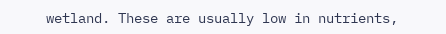wetland. These are usually low in nutrients,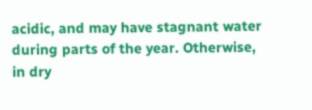acidic, and may have stagnant water during parts of the year. Otherwise, in dry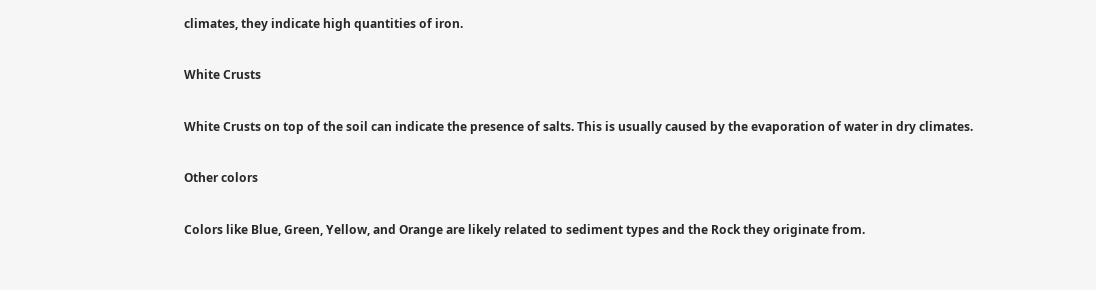climates, they indicate high quantities of iron.

White Crusts

White Crusts on top of the soil can indicate the presence of salts. This is usually caused by the evaporation of water in dry climates.

Other colors

Colors like Blue, Green, Yellow, and Orange are likely related to sediment types and the Rock they originate from.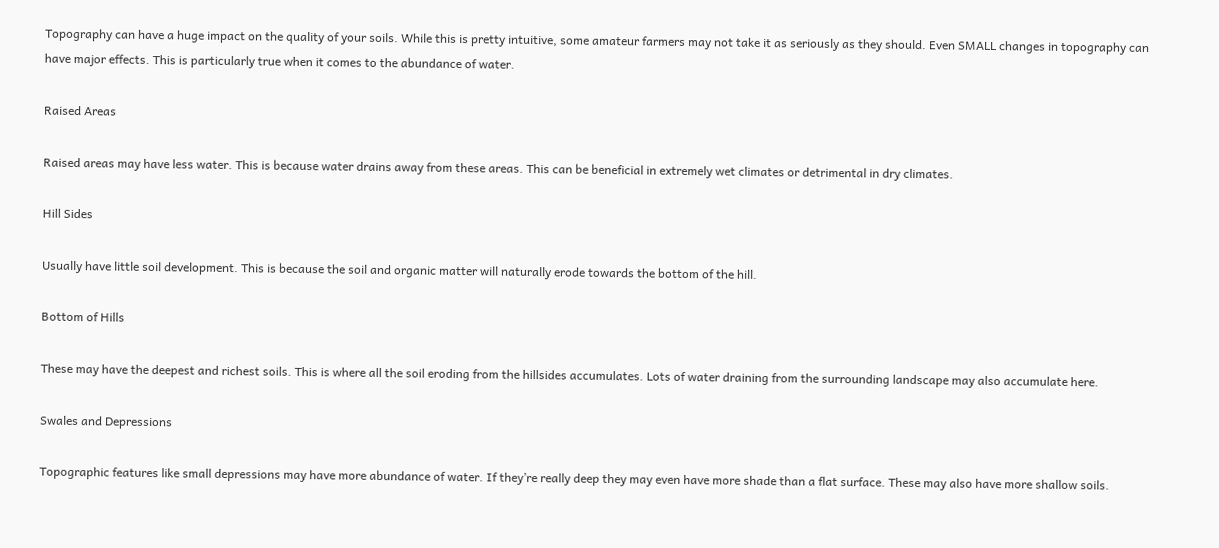Topography can have a huge impact on the quality of your soils. While this is pretty intuitive, some amateur farmers may not take it as seriously as they should. Even SMALL changes in topography can have major effects. This is particularly true when it comes to the abundance of water.

Raised Areas

Raised areas may have less water. This is because water drains away from these areas. This can be beneficial in extremely wet climates or detrimental in dry climates.

Hill Sides

Usually have little soil development. This is because the soil and organic matter will naturally erode towards the bottom of the hill.

Bottom of Hills

These may have the deepest and richest soils. This is where all the soil eroding from the hillsides accumulates. Lots of water draining from the surrounding landscape may also accumulate here.

Swales and Depressions

Topographic features like small depressions may have more abundance of water. If they’re really deep they may even have more shade than a flat surface. These may also have more shallow soils.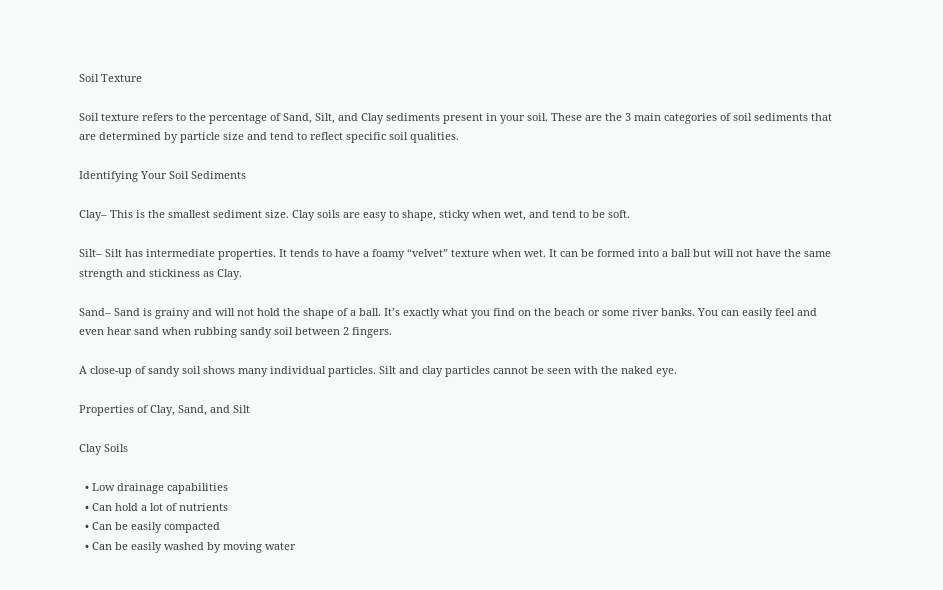Soil Texture

Soil texture refers to the percentage of Sand, Silt, and Clay sediments present in your soil. These are the 3 main categories of soil sediments that are determined by particle size and tend to reflect specific soil qualities.

Identifying Your Soil Sediments

Clay– This is the smallest sediment size. Clay soils are easy to shape, sticky when wet, and tend to be soft.

Silt– Silt has intermediate properties. It tends to have a foamy “velvet” texture when wet. It can be formed into a ball but will not have the same strength and stickiness as Clay.

Sand– Sand is grainy and will not hold the shape of a ball. It’s exactly what you find on the beach or some river banks. You can easily feel and even hear sand when rubbing sandy soil between 2 fingers.

A close-up of sandy soil shows many individual particles. Silt and clay particles cannot be seen with the naked eye.

Properties of Clay, Sand, and Silt

Clay Soils

  • Low drainage capabilities
  • Can hold a lot of nutrients
  • Can be easily compacted
  • Can be easily washed by moving water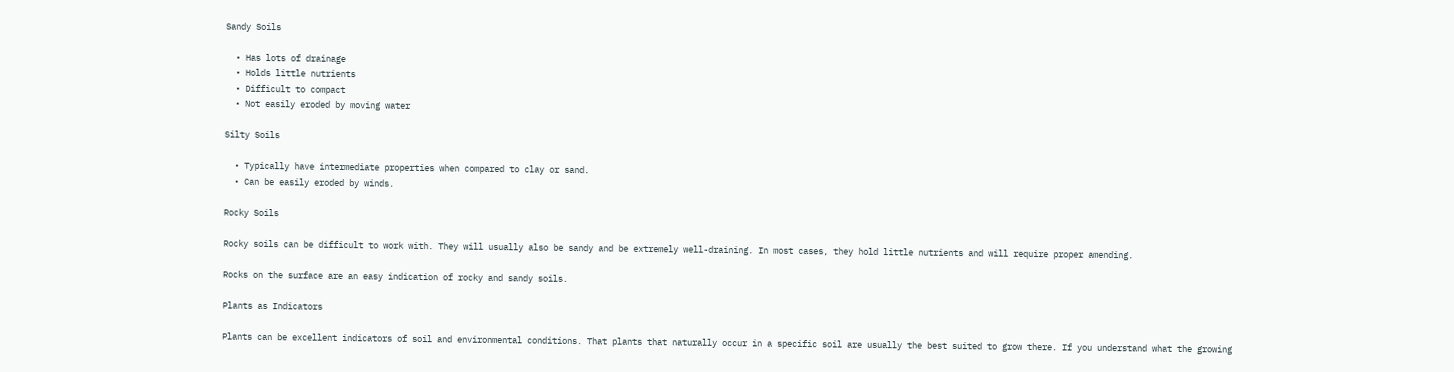Sandy Soils

  • Has lots of drainage
  • Holds little nutrients
  • Difficult to compact
  • Not easily eroded by moving water

Silty Soils

  • Typically have intermediate properties when compared to clay or sand.
  • Can be easily eroded by winds.

Rocky Soils

Rocky soils can be difficult to work with. They will usually also be sandy and be extremely well-draining. In most cases, they hold little nutrients and will require proper amending.

Rocks on the surface are an easy indication of rocky and sandy soils.

Plants as Indicators

Plants can be excellent indicators of soil and environmental conditions. That plants that naturally occur in a specific soil are usually the best suited to grow there. If you understand what the growing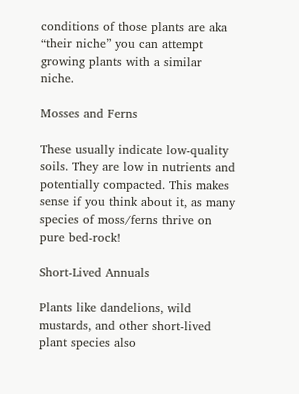conditions of those plants are aka “their niche” you can attempt growing plants with a similar niche.

Mosses and Ferns

These usually indicate low-quality soils. They are low in nutrients and potentially compacted. This makes sense if you think about it, as many species of moss/ferns thrive on pure bed-rock!

Short-Lived Annuals

Plants like dandelions, wild mustards, and other short-lived plant species also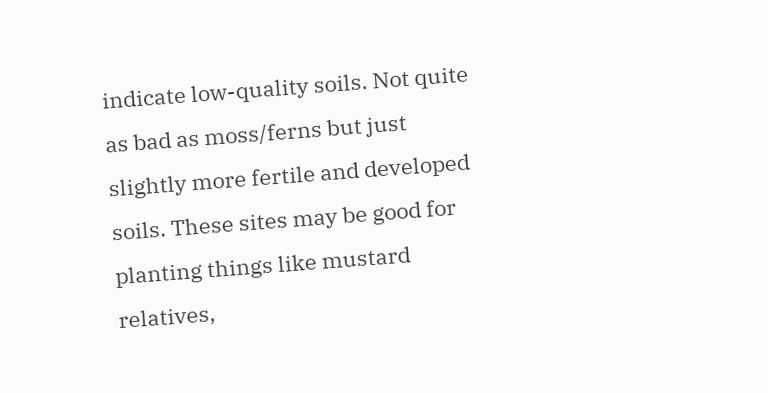indicate low-quality soils. Not quite as bad as moss/ferns but just slightly more fertile and developed soils. These sites may be good for planting things like mustard relatives,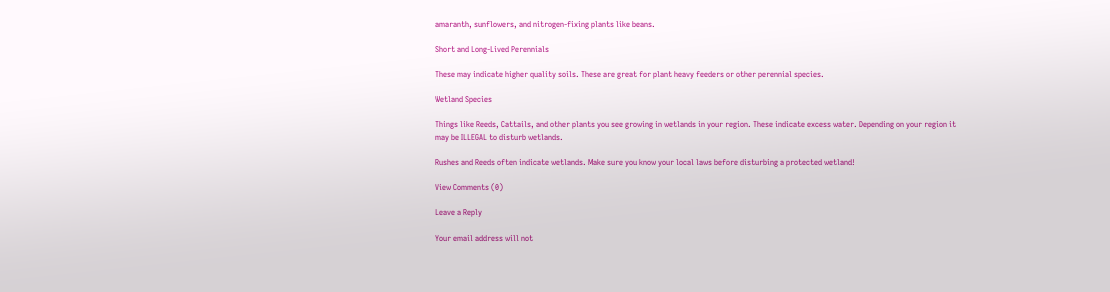amaranth, sunflowers, and nitrogen-fixing plants like beans.

Short and Long-Lived Perennials

These may indicate higher quality soils. These are great for plant heavy feeders or other perennial species.

Wetland Species

Things like Reeds, Cattails, and other plants you see growing in wetlands in your region. These indicate excess water. Depending on your region it may be ILLEGAL to disturb wetlands.

Rushes and Reeds often indicate wetlands. Make sure you know your local laws before disturbing a protected wetland!

View Comments (0)

Leave a Reply

Your email address will not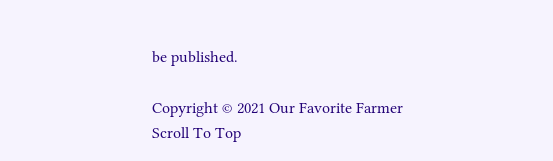be published.

Copyright © 2021 Our Favorite Farmer
Scroll To Top